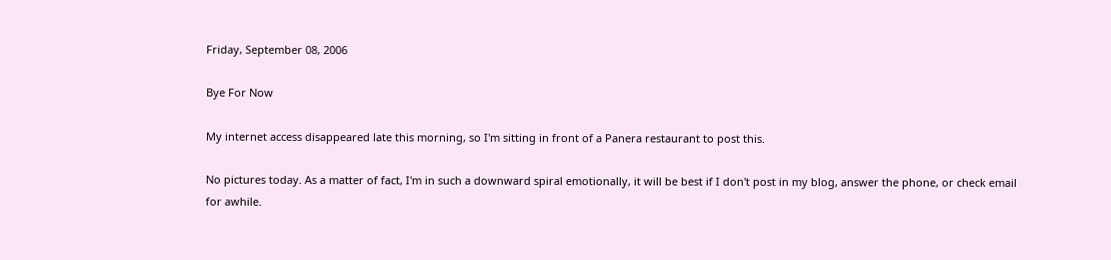Friday, September 08, 2006

Bye For Now

My internet access disappeared late this morning, so I'm sitting in front of a Panera restaurant to post this.

No pictures today. As a matter of fact, I'm in such a downward spiral emotionally, it will be best if I don't post in my blog, answer the phone, or check email for awhile.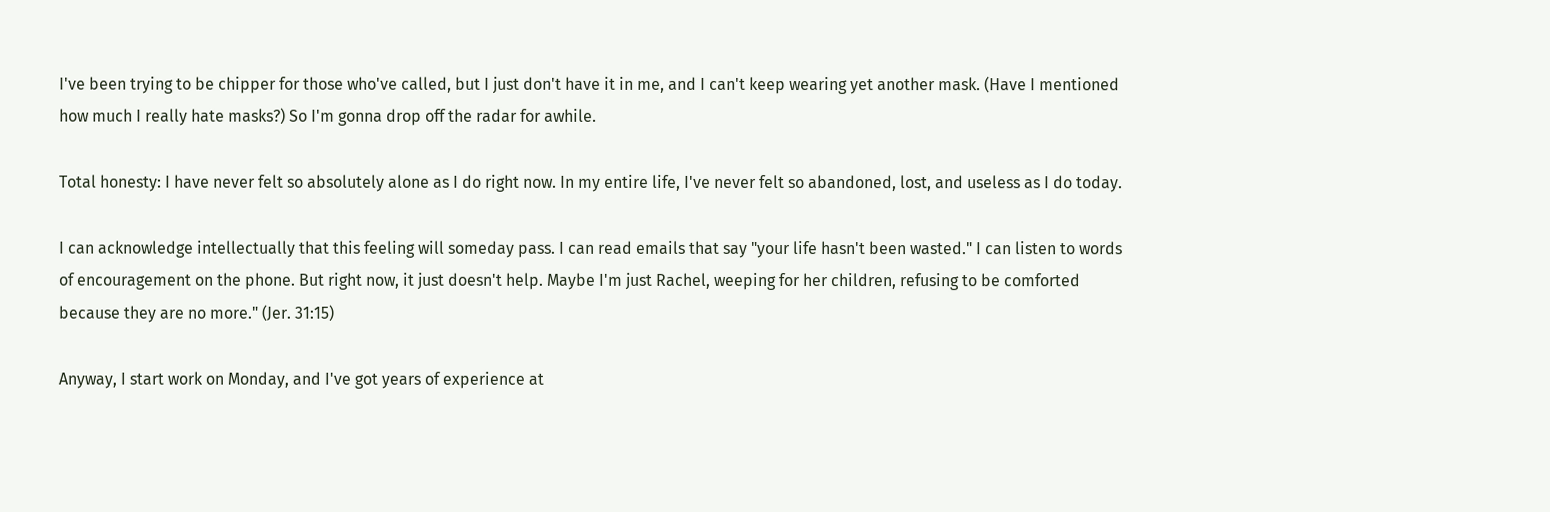I've been trying to be chipper for those who've called, but I just don't have it in me, and I can't keep wearing yet another mask. (Have I mentioned how much I really hate masks?) So I'm gonna drop off the radar for awhile.

Total honesty: I have never felt so absolutely alone as I do right now. In my entire life, I've never felt so abandoned, lost, and useless as I do today.

I can acknowledge intellectually that this feeling will someday pass. I can read emails that say "your life hasn't been wasted." I can listen to words of encouragement on the phone. But right now, it just doesn't help. Maybe I'm just Rachel, weeping for her children, refusing to be comforted because they are no more." (Jer. 31:15)

Anyway, I start work on Monday, and I've got years of experience at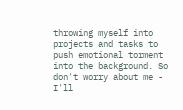throwing myself into projects and tasks to push emotional torment into the background. So don't worry about me - I'll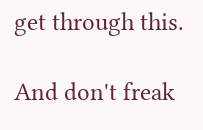get through this.

And don't freak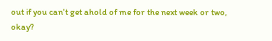out if you can't get ahold of me for the next week or two, okay?